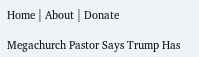Home | About | Donate

Megachurch Pastor Says Trump Has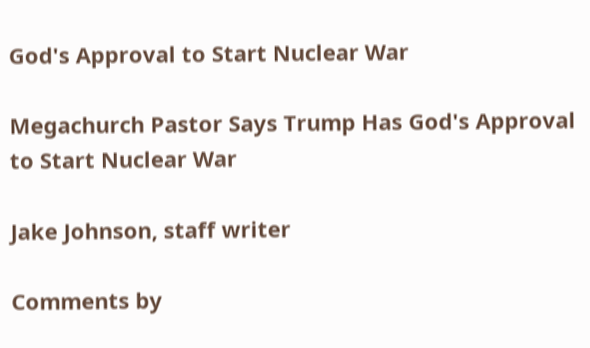God's Approval to Start Nuclear War

Megachurch Pastor Says Trump Has God's Approval to Start Nuclear War

Jake Johnson, staff writer

Comments by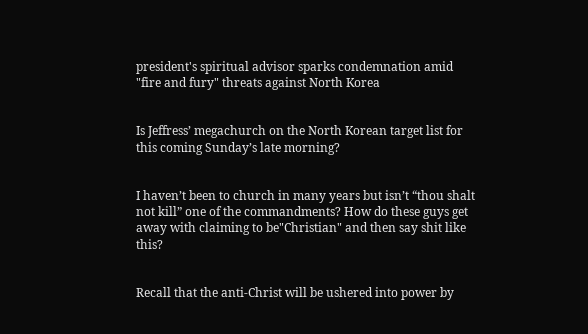president's spiritual advisor sparks condemnation amid "fire and fury" threats against North Korea


Is Jeffress’ megachurch on the North Korean target list for this coming Sunday’s late morning?


I haven’t been to church in many years but isn’t “thou shalt not kill” one of the commandments? How do these guys get away with claiming to be"Christian" and then say shit like this?


Recall that the anti-Christ will be ushered into power by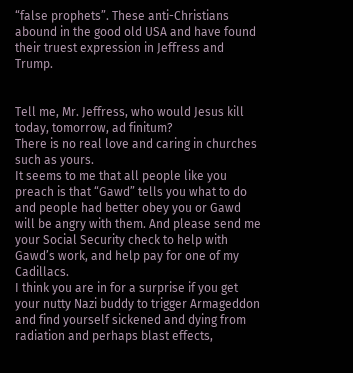“false prophets”. These anti-Christians abound in the good old USA and have found their truest expression in Jeffress and Trump.


Tell me, Mr. Jeffress, who would Jesus kill today, tomorrow, ad finitum?
There is no real love and caring in churches such as yours.
It seems to me that all people like you preach is that “Gawd” tells you what to do and people had better obey you or Gawd will be angry with them. And please send me your Social Security check to help with Gawd’s work, and help pay for one of my Cadillacs.
I think you are in for a surprise if you get your nutty Nazi buddy to trigger Armageddon and find yourself sickened and dying from radiation and perhaps blast effects,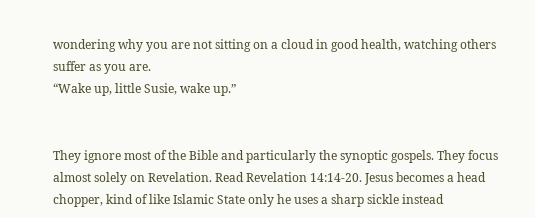wondering why you are not sitting on a cloud in good health, watching others suffer as you are.
“Wake up, little Susie, wake up.”


They ignore most of the Bible and particularly the synoptic gospels. They focus almost solely on Revelation. Read Revelation 14:14-20. Jesus becomes a head chopper, kind of like Islamic State only he uses a sharp sickle instead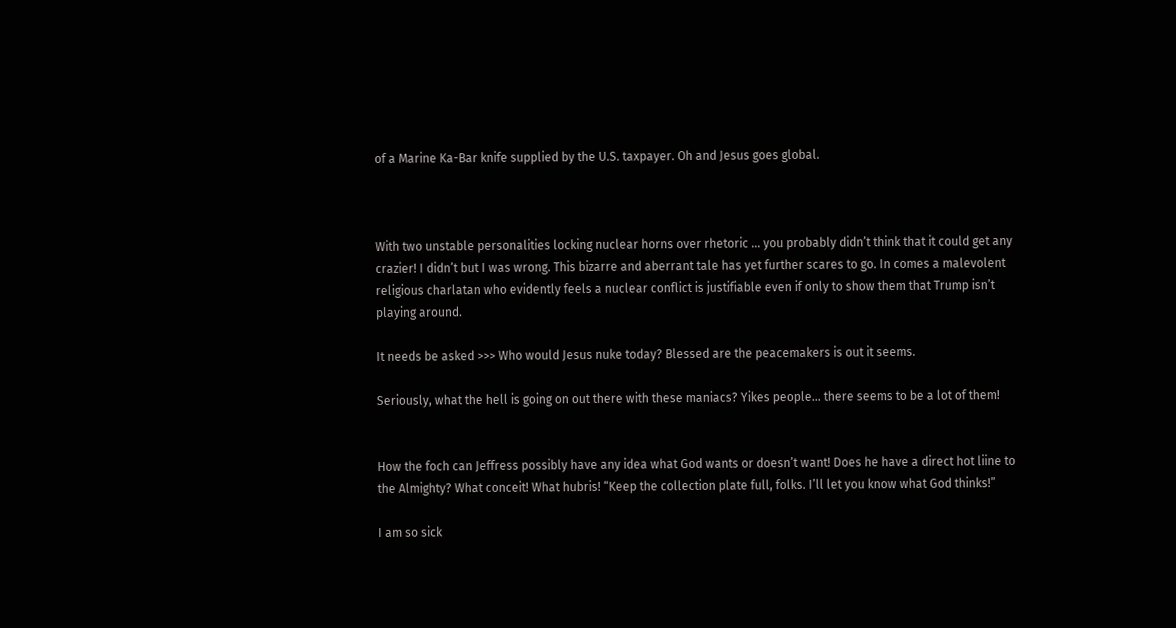of a Marine Ka-Bar knife supplied by the U.S. taxpayer. Oh and Jesus goes global.



With two unstable personalities locking nuclear horns over rhetoric … you probably didn’t think that it could get any crazier! I didn’t but I was wrong. This bizarre and aberrant tale has yet further scares to go. In comes a malevolent religious charlatan who evidently feels a nuclear conflict is justifiable even if only to show them that Trump isn’t playing around.

It needs be asked >>> Who would Jesus nuke today? Blessed are the peacemakers is out it seems.

Seriously, what the hell is going on out there with these maniacs? Yikes people… there seems to be a lot of them!


How the foch can Jeffress possibly have any idea what God wants or doesn’t want! Does he have a direct hot liine to the Almighty? What conceit! What hubris! “Keep the collection plate full, folks. I’ll let you know what God thinks!”

I am so sick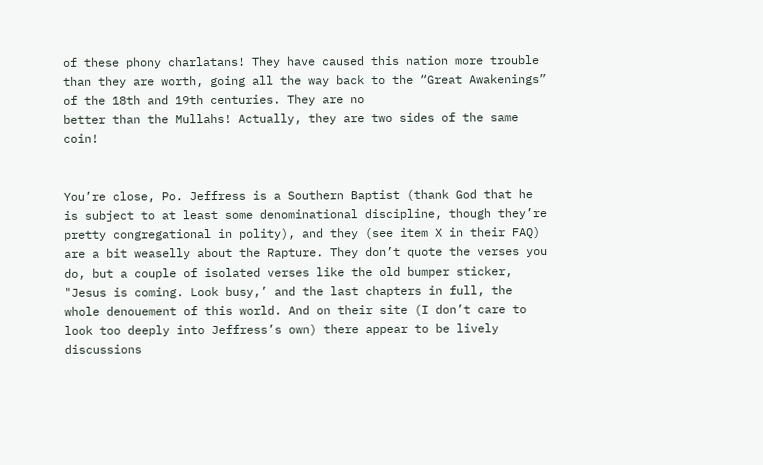of these phony charlatans! They have caused this nation more trouble than they are worth, going all the way back to the “Great Awakenings” of the 18th and 19th centuries. They are no
better than the Mullahs! Actually, they are two sides of the same coin!


You’re close, Po. Jeffress is a Southern Baptist (thank God that he is subject to at least some denominational discipline, though they’re pretty congregational in polity), and they (see item X in their FAQ) are a bit weaselly about the Rapture. They don’t quote the verses you do, but a couple of isolated verses like the old bumper sticker, "Jesus is coming. Look busy,’ and the last chapters in full, the whole denouement of this world. And on their site (I don’t care to look too deeply into Jeffress’s own) there appear to be lively discussions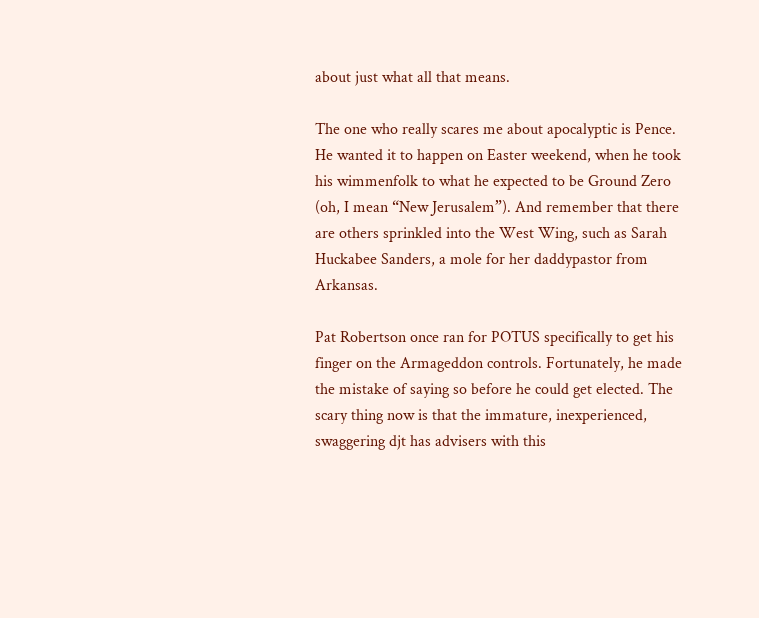about just what all that means.

The one who really scares me about apocalyptic is Pence. He wanted it to happen on Easter weekend, when he took his wimmenfolk to what he expected to be Ground Zero (oh, I mean “New Jerusalem”). And remember that there are others sprinkled into the West Wing, such as Sarah Huckabee Sanders, a mole for her daddypastor from Arkansas.

Pat Robertson once ran for POTUS specifically to get his finger on the Armageddon controls. Fortunately, he made the mistake of saying so before he could get elected. The scary thing now is that the immature, inexperienced, swaggering djt has advisers with this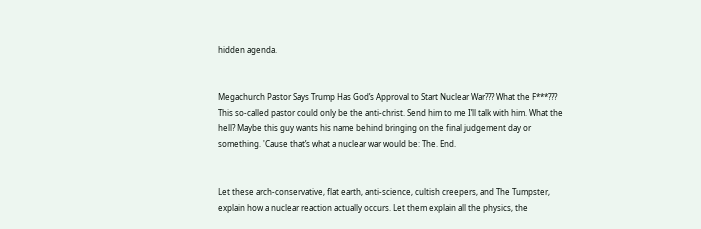hidden agenda.


Megachurch Pastor Says Trump Has God’s Approval to Start Nuclear War??? What the F***??? This so-called pastor could only be the anti-christ. Send him to me I’ll talk with him. What the hell? Maybe this guy wants his name behind bringing on the final judgement day or something. 'Cause that’s what a nuclear war would be: The. End.


Let these arch-conservative, flat earth, anti-science, cultish creepers, and The Tumpster, explain how a nuclear reaction actually occurs. Let them explain all the physics, the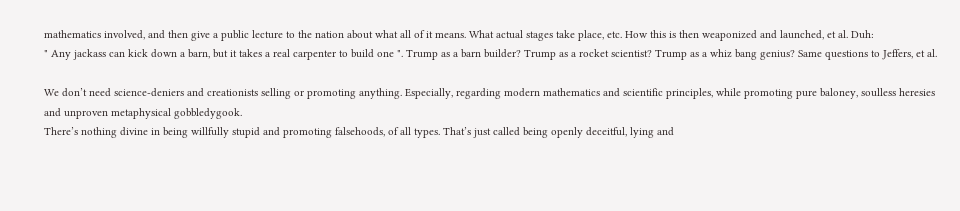mathematics involved, and then give a public lecture to the nation about what all of it means. What actual stages take place, etc. How this is then weaponized and launched, et al. Duh:
" Any jackass can kick down a barn, but it takes a real carpenter to build one ". Trump as a barn builder? Trump as a rocket scientist? Trump as a whiz bang genius? Same questions to Jeffers, et al.

We don’t need science-deniers and creationists selling or promoting anything. Especially, regarding modern mathematics and scientific principles, while promoting pure baloney, soulless heresies and unproven metaphysical gobbledygook.
There’s nothing divine in being willfully stupid and promoting falsehoods, of all types. That’s just called being openly deceitful, lying and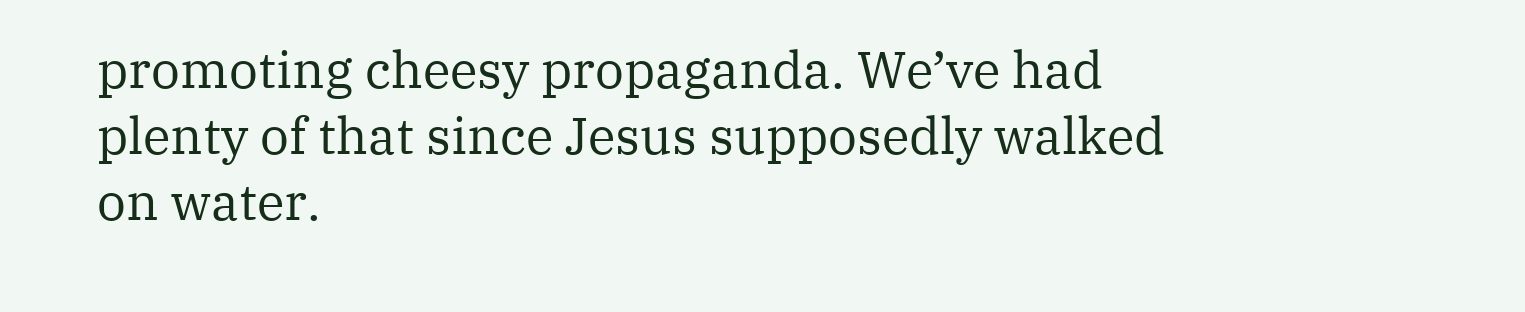promoting cheesy propaganda. We’ve had plenty of that since Jesus supposedly walked on water.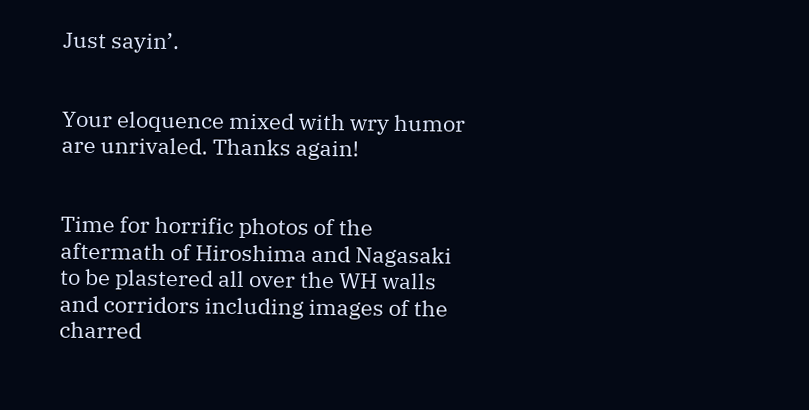Just sayin’.


Your eloquence mixed with wry humor are unrivaled. Thanks again!


Time for horrific photos of the aftermath of Hiroshima and Nagasaki to be plastered all over the WH walls and corridors including images of the charred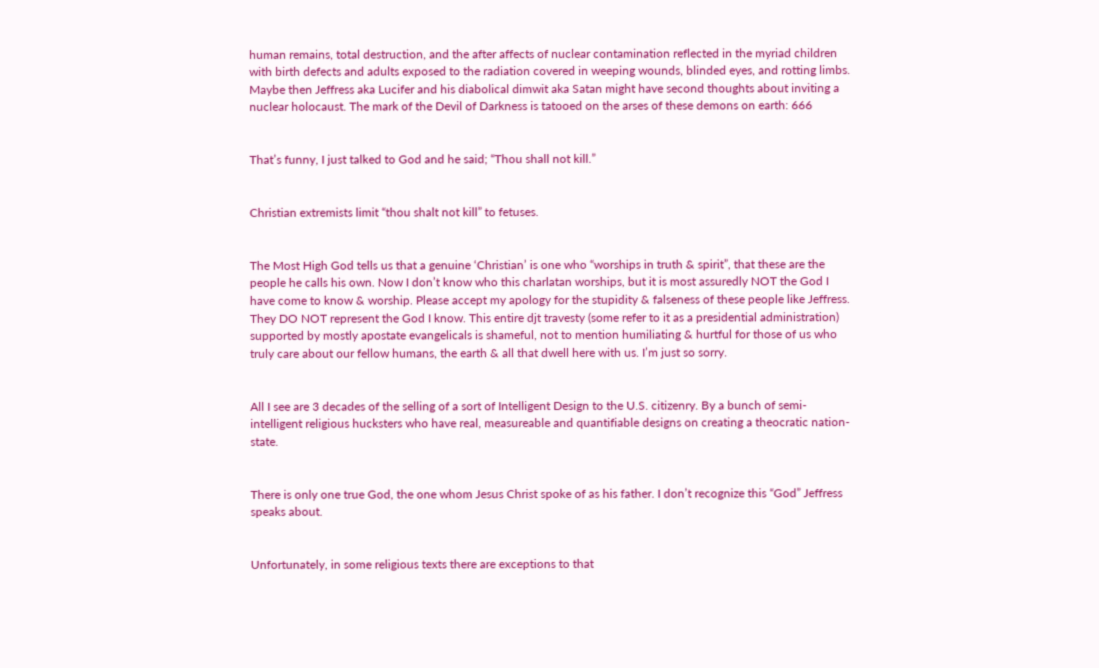human remains, total destruction, and the after affects of nuclear contamination reflected in the myriad children with birth defects and adults exposed to the radiation covered in weeping wounds, blinded eyes, and rotting limbs. Maybe then Jeffress aka Lucifer and his diabolical dimwit aka Satan might have second thoughts about inviting a nuclear holocaust. The mark of the Devil of Darkness is tatooed on the arses of these demons on earth: 666


That’s funny, I just talked to God and he said; “Thou shall not kill.”


Christian extremists limit “thou shalt not kill” to fetuses.


The Most High God tells us that a genuine ‘Christian’ is one who “worships in truth & spirit”, that these are the people he calls his own. Now I don’t know who this charlatan worships, but it is most assuredly NOT the God I have come to know & worship. Please accept my apology for the stupidity & falseness of these people like Jeffress. They DO NOT represent the God I know. This entire djt travesty (some refer to it as a presidential administration) supported by mostly apostate evangelicals is shameful, not to mention humiliating & hurtful for those of us who truly care about our fellow humans, the earth & all that dwell here with us. I’m just so sorry.


All I see are 3 decades of the selling of a sort of Intelligent Design to the U.S. citizenry. By a bunch of semi-intelligent religious hucksters who have real, measureable and quantifiable designs on creating a theocratic nation-state.


There is only one true God, the one whom Jesus Christ spoke of as his father. I don’t recognize this “God” Jeffress speaks about.


Unfortunately, in some religious texts there are exceptions to that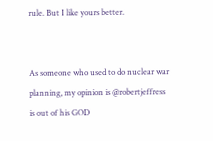rule. But I like yours better.


As someone who used to do nuclear war planning, my opinion is @robertjeffress is out of his GOD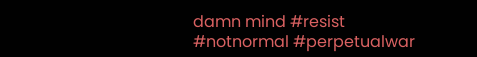damn mind #resist #notnormal #perpetualwar